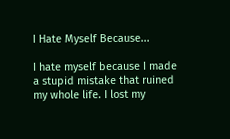I Hate Myself Because...

I hate myself because I made a stupid mistake that ruined my whole life. I lost my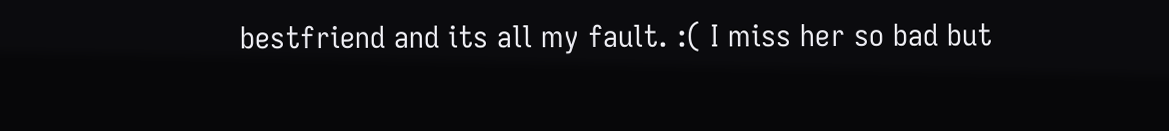bestfriend and its all my fault. :( I miss her so bad but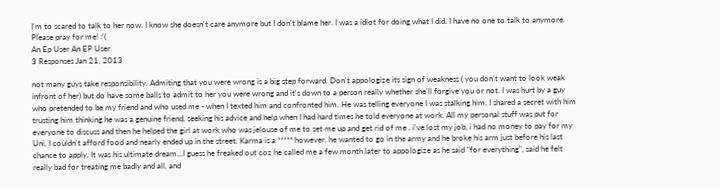I'm to scared to talk to her now. I know she doesn't care anymore but I don't blame her. I was a idiot for doing what I did. I have no one to talk to anymore. Please pray for me! :'(
An Ep User An EP User
3 Responses Jan 21, 2013

not many guys take responsibility. Admiting that you were wrong is a big step forward. Don't appologize its sign of weakness ( you don't want to look weak infront of her) but do have some balls to admit to her you were wrong and it's down to a person really whether she'll forgive you or not. I was hurt by a guy who pretended to be my friend and who used me - when I texted him and confronted him. He was telling everyone I was stalking him. I shared a secret with him trusting him thinking he was a genuine friend, seeking his advice and help when I had hard times he told everyone at work. All my personal stuff was put for everyone to discuss and then he helped the girl at work who was jelouse of me to set me up and get rid of me . i've lost my job, i had no money to pay for my Uni, I couldn't afford food and nearly ended up in the street. Karma is a ***** however, he wanted to go in the army and he broke his arm just before his last chance to apply. It was his ultimate dream...I guess he freaked out coz he called me a few month later to appologize as he said "for everything", said he felt really bad for treating me badly and all, and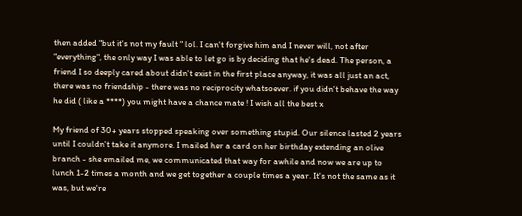then added "but it's not my fault " lol. I can't forgive him and I never will, not after "everything", the only way I was able to let go is by deciding that he's dead. The person, a friend I so deeply cared about didn't exist in the first place anyway, it was all just an act, there was no friendship - there was no reciprocity whatsoever. if you didn't behave the way he did ( like a ****) you might have a chance mate ! I wish all the best x

My friend of 30+ years stopped speaking over something stupid. Our silence lasted 2 years until I couldn't take it anymore. I mailed her a card on her birthday extending an olive branch - she emailed me, we communicated that way for awhile and now we are up to lunch 1-2 times a month and we get together a couple times a year. It's not the same as it was, but we're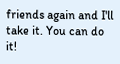friends again and I'll take it. You can do it!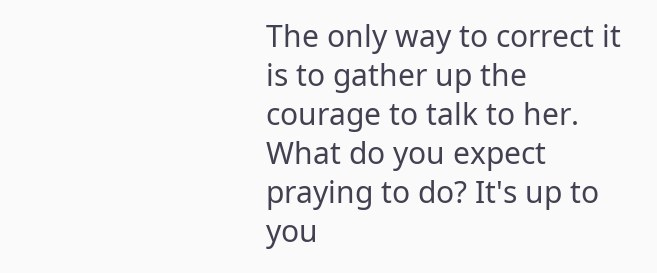The only way to correct it is to gather up the courage to talk to her. What do you expect praying to do? It's up to you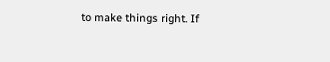to make things right. If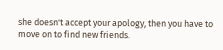she doesn't accept your apology, then you have to move on to find new friends.